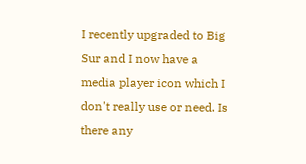I recently upgraded to Big Sur and I now have a media player icon which I don't really use or need. Is there any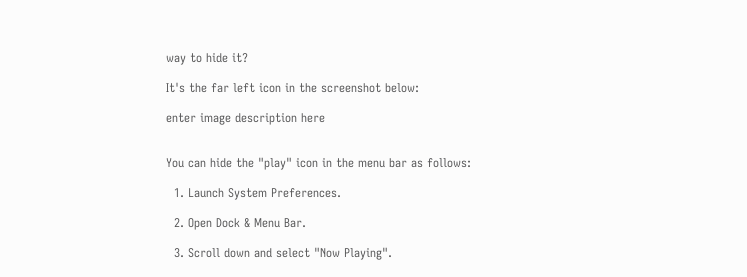way to hide it?

It's the far left icon in the screenshot below:

enter image description here


You can hide the "play" icon in the menu bar as follows:

  1. Launch System Preferences.

  2. Open Dock & Menu Bar.

  3. Scroll down and select "Now Playing".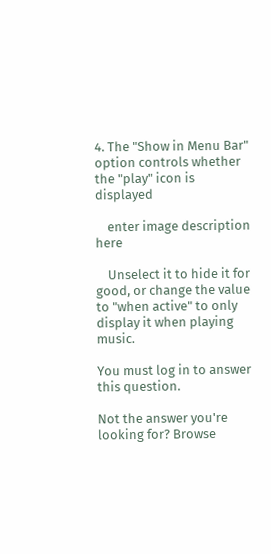4. The "Show in Menu Bar" option controls whether the "play" icon is displayed

    enter image description here

    Unselect it to hide it for good, or change the value to "when active" to only display it when playing music.

You must log in to answer this question.

Not the answer you're looking for? Browse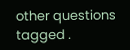other questions tagged .